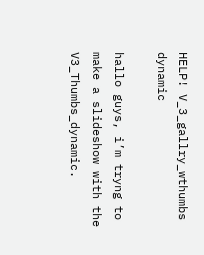HELP! V_3_gallry_wthumbs dynamic

hallo guys, i’m tryng to make a slideshow with the V3_Thumbs_dynamic.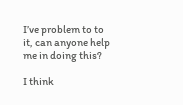I’ve problem to to it, can anyone help me in doing this?

I think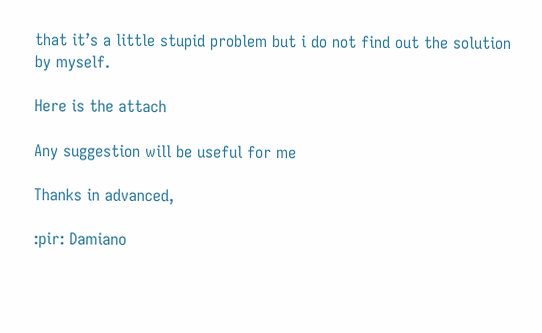that it’s a little stupid problem but i do not find out the solution by myself.

Here is the attach

Any suggestion will be useful for me

Thanks in advanced,

:pir: Damiano